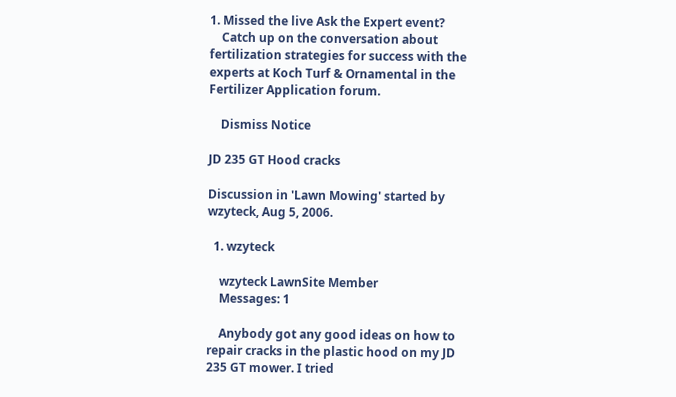1. Missed the live Ask the Expert event?
    Catch up on the conversation about fertilization strategies for success with the experts at Koch Turf & Ornamental in the Fertilizer Application forum.

    Dismiss Notice

JD 235 GT Hood cracks

Discussion in 'Lawn Mowing' started by wzyteck, Aug 5, 2006.

  1. wzyteck

    wzyteck LawnSite Member
    Messages: 1

    Anybody got any good ideas on how to repair cracks in the plastic hood on my JD 235 GT mower. I tried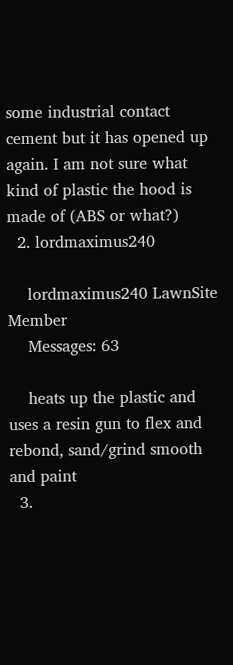some industrial contact cement but it has opened up again. I am not sure what kind of plastic the hood is made of (ABS or what?)
  2. lordmaximus240

    lordmaximus240 LawnSite Member
    Messages: 63

    heats up the plastic and uses a resin gun to flex and rebond, sand/grind smooth and paint
  3.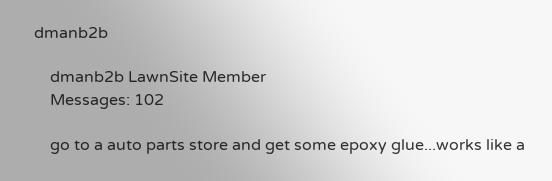dmanb2b

    dmanb2b LawnSite Member
    Messages: 102

    go to a auto parts store and get some epoxy glue...works like a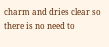charm and dries clear so there is no need to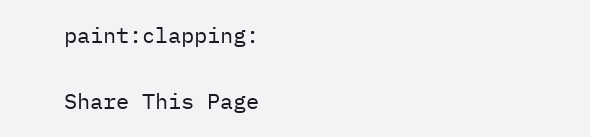paint:clapping:

Share This Page